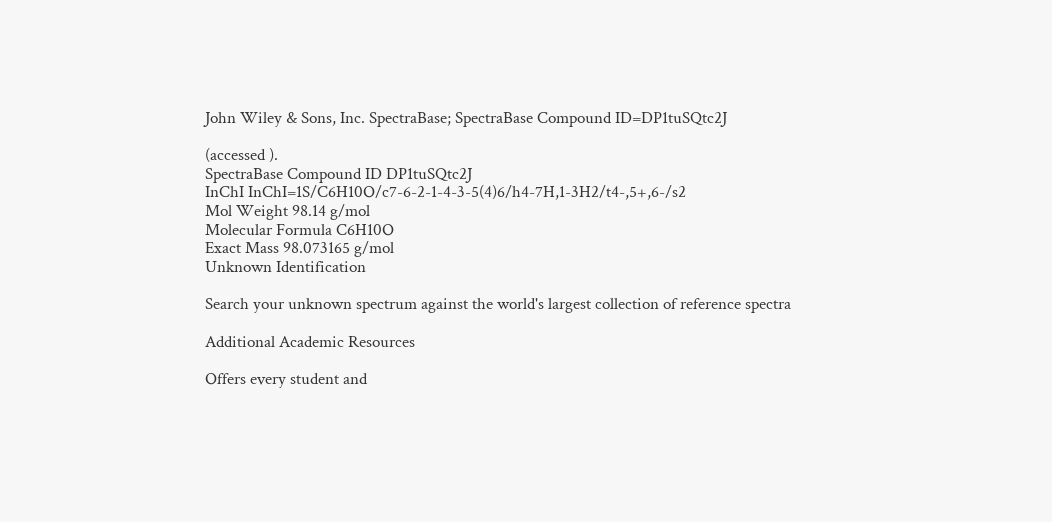John Wiley & Sons, Inc. SpectraBase; SpectraBase Compound ID=DP1tuSQtc2J

(accessed ).
SpectraBase Compound ID DP1tuSQtc2J
InChI InChI=1S/C6H10O/c7-6-2-1-4-3-5(4)6/h4-7H,1-3H2/t4-,5+,6-/s2
Mol Weight 98.14 g/mol
Molecular Formula C6H10O
Exact Mass 98.073165 g/mol
Unknown Identification

Search your unknown spectrum against the world's largest collection of reference spectra

Additional Academic Resources

Offers every student and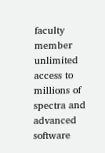faculty member unlimited access to millions of spectra and advanced software